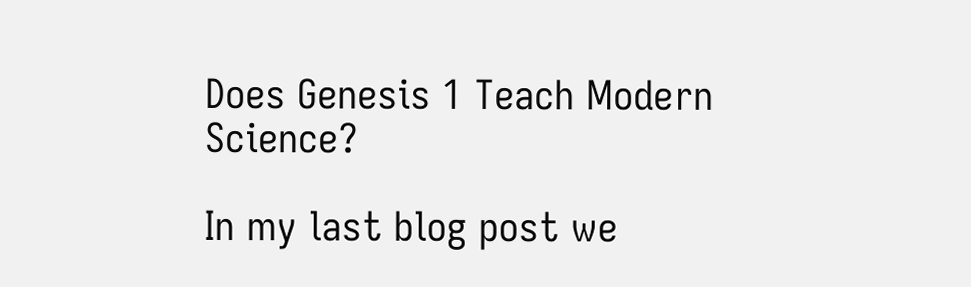Does Genesis 1 Teach Modern Science?

In my last blog post we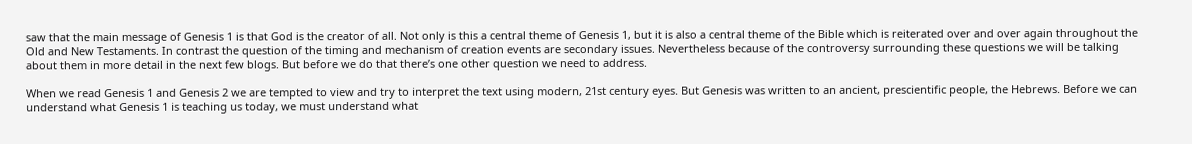saw that the main message of Genesis 1 is that God is the creator of all. Not only is this a central theme of Genesis 1, but it is also a central theme of the Bible which is reiterated over and over again throughout the Old and New Testaments. In contrast the question of the timing and mechanism of creation events are secondary issues. Nevertheless because of the controversy surrounding these questions we will be talking about them in more detail in the next few blogs. But before we do that there’s one other question we need to address.

When we read Genesis 1 and Genesis 2 we are tempted to view and try to interpret the text using modern, 21st century eyes. But Genesis was written to an ancient, prescientific people, the Hebrews. Before we can understand what Genesis 1 is teaching us today, we must understand what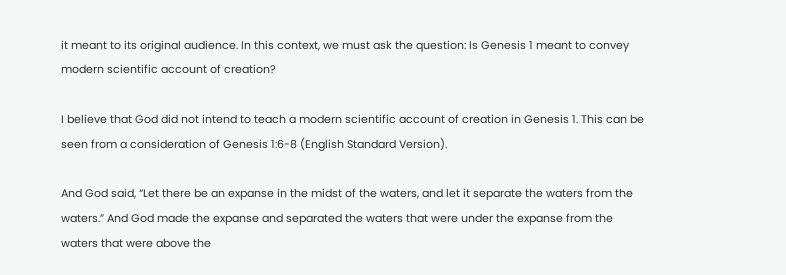it meant to its original audience. In this context, we must ask the question: Is Genesis 1 meant to convey modern scientific account of creation?

I believe that God did not intend to teach a modern scientific account of creation in Genesis 1. This can be seen from a consideration of Genesis 1:6-8 (English Standard Version).

And God said, “Let there be an expanse in the midst of the waters, and let it separate the waters from the waters.” And God made the expanse and separated the waters that were under the expanse from the waters that were above the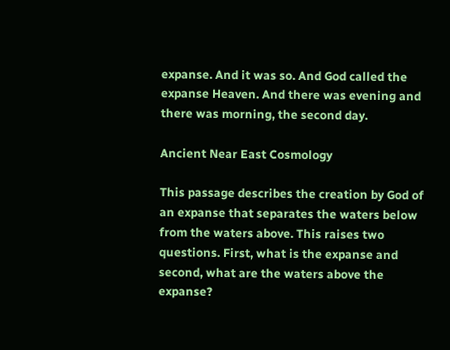expanse. And it was so. And God called the expanse Heaven. And there was evening and there was morning, the second day.

Ancient Near East Cosmology

This passage describes the creation by God of an expanse that separates the waters below from the waters above. This raises two questions. First, what is the expanse and second, what are the waters above the expanse?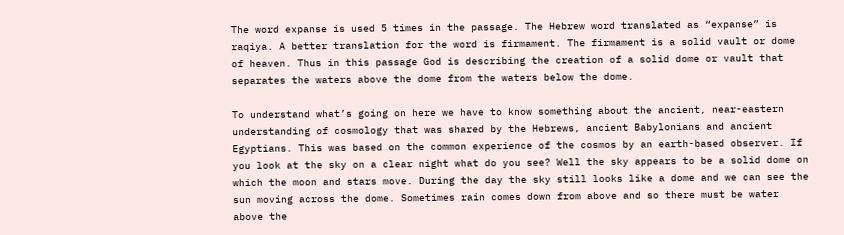The word expanse is used 5 times in the passage. The Hebrew word translated as “expanse” is raqiya. A better translation for the word is firmament. The firmament is a solid vault or dome of heaven. Thus in this passage God is describing the creation of a solid dome or vault that separates the waters above the dome from the waters below the dome.

To understand what’s going on here we have to know something about the ancient, near-eastern understanding of cosmology that was shared by the Hebrews, ancient Babylonians and ancient Egyptians. This was based on the common experience of the cosmos by an earth-based observer. If you look at the sky on a clear night what do you see? Well the sky appears to be a solid dome on which the moon and stars move. During the day the sky still looks like a dome and we can see the sun moving across the dome. Sometimes rain comes down from above and so there must be water above the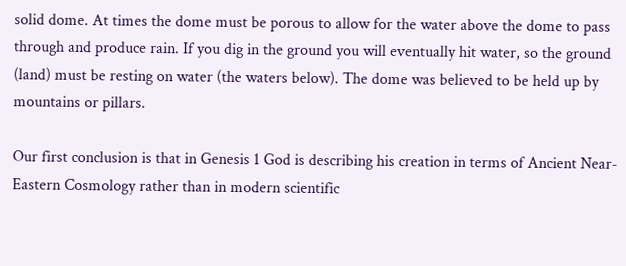solid dome. At times the dome must be porous to allow for the water above the dome to pass through and produce rain. If you dig in the ground you will eventually hit water, so the ground (land) must be resting on water (the waters below). The dome was believed to be held up by mountains or pillars.

Our first conclusion is that in Genesis 1 God is describing his creation in terms of Ancient Near-Eastern Cosmology rather than in modern scientific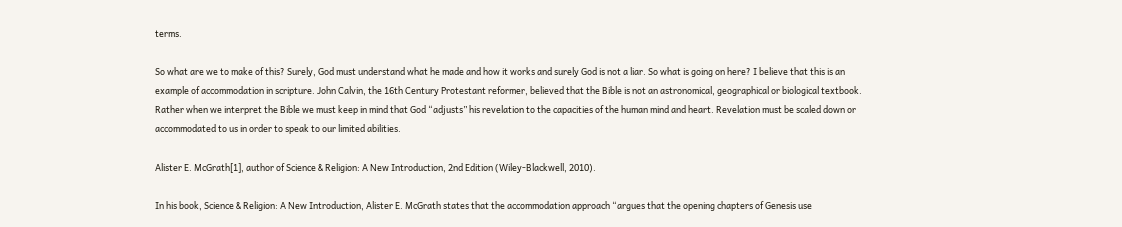terms.

So what are we to make of this? Surely, God must understand what he made and how it works and surely God is not a liar. So what is going on here? I believe that this is an example of accommodation in scripture. John Calvin, the 16th Century Protestant reformer, believed that the Bible is not an astronomical, geographical or biological textbook. Rather when we interpret the Bible we must keep in mind that God “adjusts” his revelation to the capacities of the human mind and heart. Revelation must be scaled down or accommodated to us in order to speak to our limited abilities.

Alister E. McGrath[1], author of Science & Religion: A New Introduction, 2nd Edition (Wiley-Blackwell, 2010).

In his book, Science & Religion: A New Introduction, Alister E. McGrath states that the accommodation approach “argues that the opening chapters of Genesis use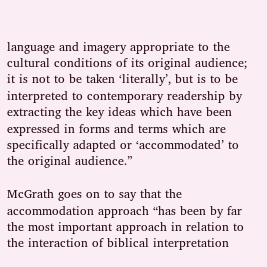language and imagery appropriate to the cultural conditions of its original audience; it is not to be taken ‘literally’, but is to be interpreted to contemporary readership by extracting the key ideas which have been expressed in forms and terms which are specifically adapted or ‘accommodated’ to the original audience.”

McGrath goes on to say that the accommodation approach “has been by far the most important approach in relation to the interaction of biblical interpretation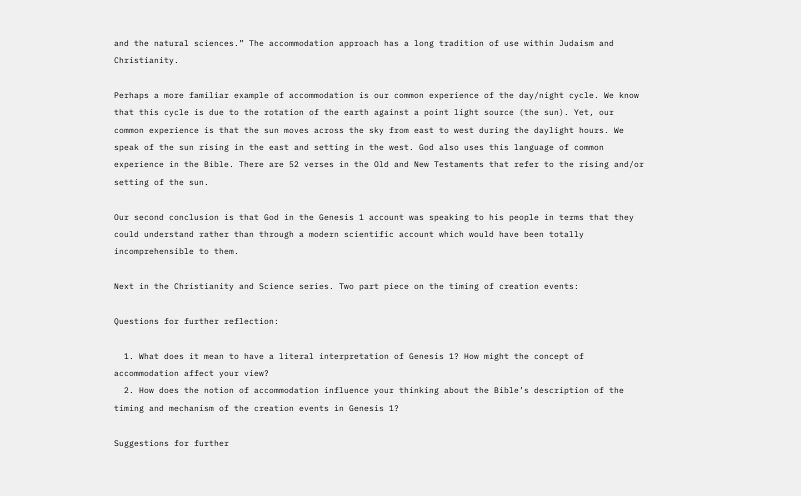and the natural sciences.” The accommodation approach has a long tradition of use within Judaism and Christianity.

Perhaps a more familiar example of accommodation is our common experience of the day/night cycle. We know that this cycle is due to the rotation of the earth against a point light source (the sun). Yet, our common experience is that the sun moves across the sky from east to west during the daylight hours. We speak of the sun rising in the east and setting in the west. God also uses this language of common experience in the Bible. There are 52 verses in the Old and New Testaments that refer to the rising and/or setting of the sun.

Our second conclusion is that God in the Genesis 1 account was speaking to his people in terms that they could understand rather than through a modern scientific account which would have been totally incomprehensible to them.

Next in the Christianity and Science series. Two part piece on the timing of creation events:

Questions for further reflection:

  1. What does it mean to have a literal interpretation of Genesis 1? How might the concept of accommodation affect your view?
  2. How does the notion of accommodation influence your thinking about the Bible’s description of the timing and mechanism of the creation events in Genesis 1?

Suggestions for further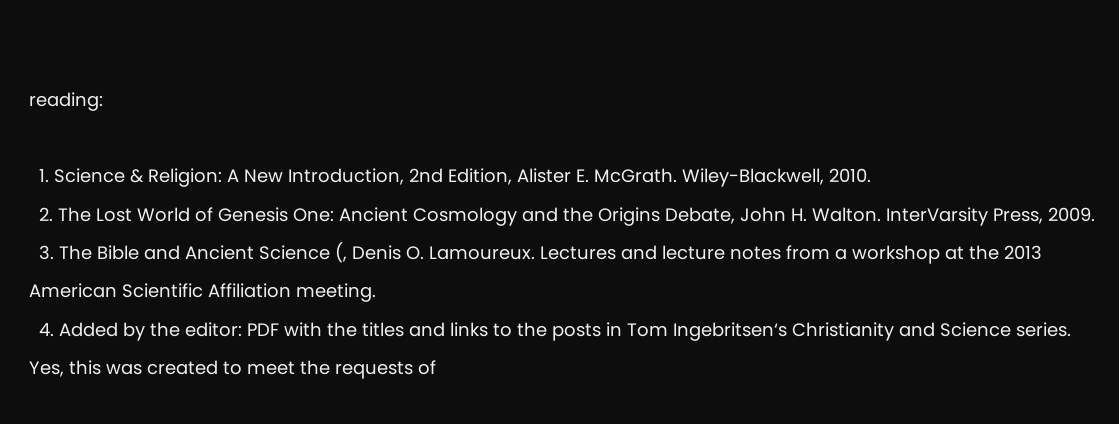reading:

  1. Science & Religion: A New Introduction, 2nd Edition, Alister E. McGrath. Wiley-Blackwell, 2010.
  2. The Lost World of Genesis One: Ancient Cosmology and the Origins Debate, John H. Walton. InterVarsity Press, 2009.
  3. The Bible and Ancient Science (, Denis O. Lamoureux. Lectures and lecture notes from a workshop at the 2013 American Scientific Affiliation meeting.
  4. Added by the editor: PDF with the titles and links to the posts in Tom Ingebritsen‘s Christianity and Science series. Yes, this was created to meet the requests of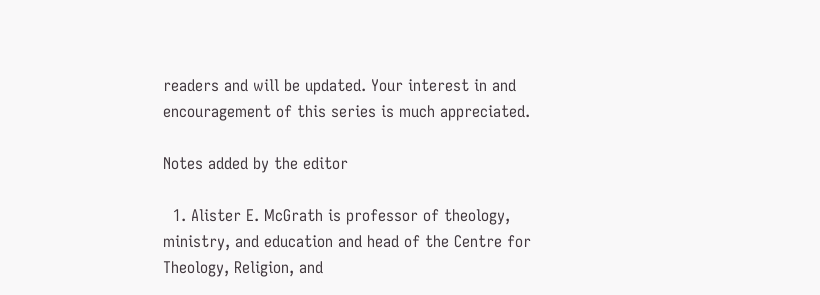readers and will be updated. Your interest in and encouragement of this series is much appreciated.

Notes added by the editor

  1. Alister E. McGrath is professor of theology, ministry, and education and head of the Centre for Theology, Religion, and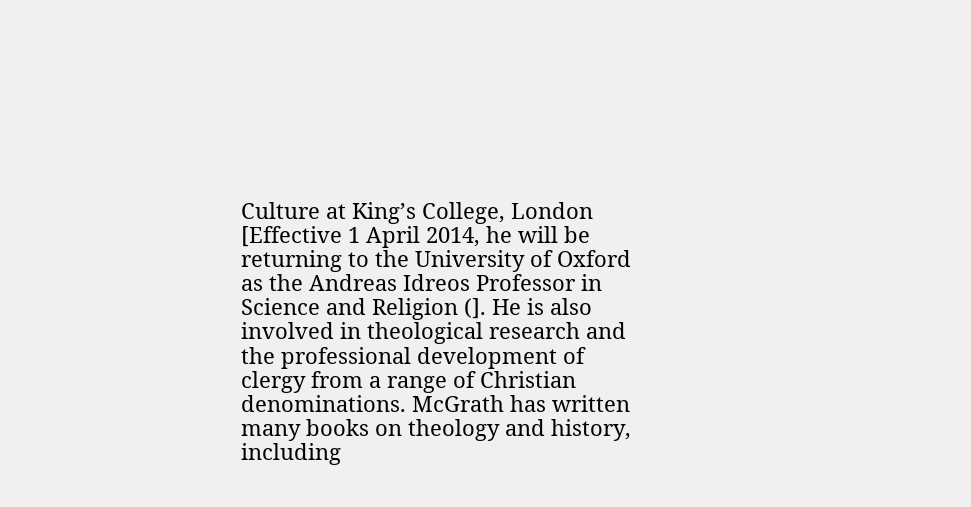Culture at King’s College, London [Effective 1 April 2014, he will be returning to the University of Oxford as the Andreas Idreos Professor in Science and Religion (]. He is also involved in theological research and the professional development of clergy from a range of Christian denominations. McGrath has written many books on theology and history, including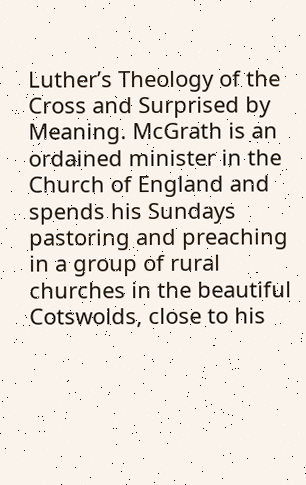Luther’s Theology of the Cross and Surprised by Meaning. McGrath is an ordained minister in the Church of England and spends his Sundays pastoring and preaching in a group of rural churches in the beautiful Cotswolds, close to his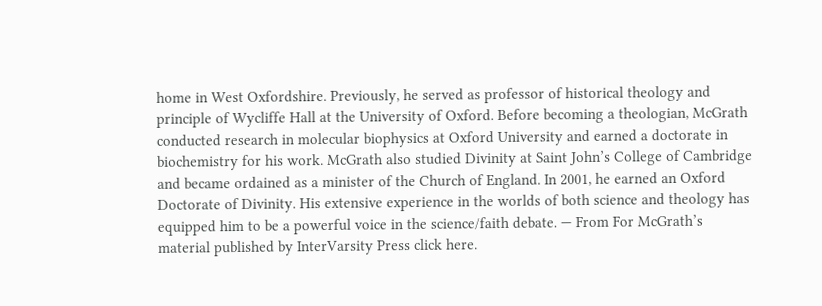home in West Oxfordshire. Previously, he served as professor of historical theology and principle of Wycliffe Hall at the University of Oxford. Before becoming a theologian, McGrath conducted research in molecular biophysics at Oxford University and earned a doctorate in biochemistry for his work. McGrath also studied Divinity at Saint John’s College of Cambridge and became ordained as a minister of the Church of England. In 2001, he earned an Oxford Doctorate of Divinity. His extensive experience in the worlds of both science and theology has equipped him to be a powerful voice in the science/faith debate. — From For McGrath’s material published by InterVarsity Press click here.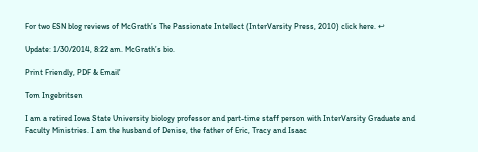For two ESN blog reviews of McGrath’s The Passionate Intellect (InterVarsity Press, 2010) click here. ↩

Update: 1/30/2014, 8:22 am. McGrath’s bio.

Print Friendly, PDF & Email'

Tom Ingebritsen

I am a retired Iowa State University biology professor and part-time staff person with InterVarsity Graduate and Faculty Ministries. I am the husband of Denise, the father of Eric, Tracy and Isaac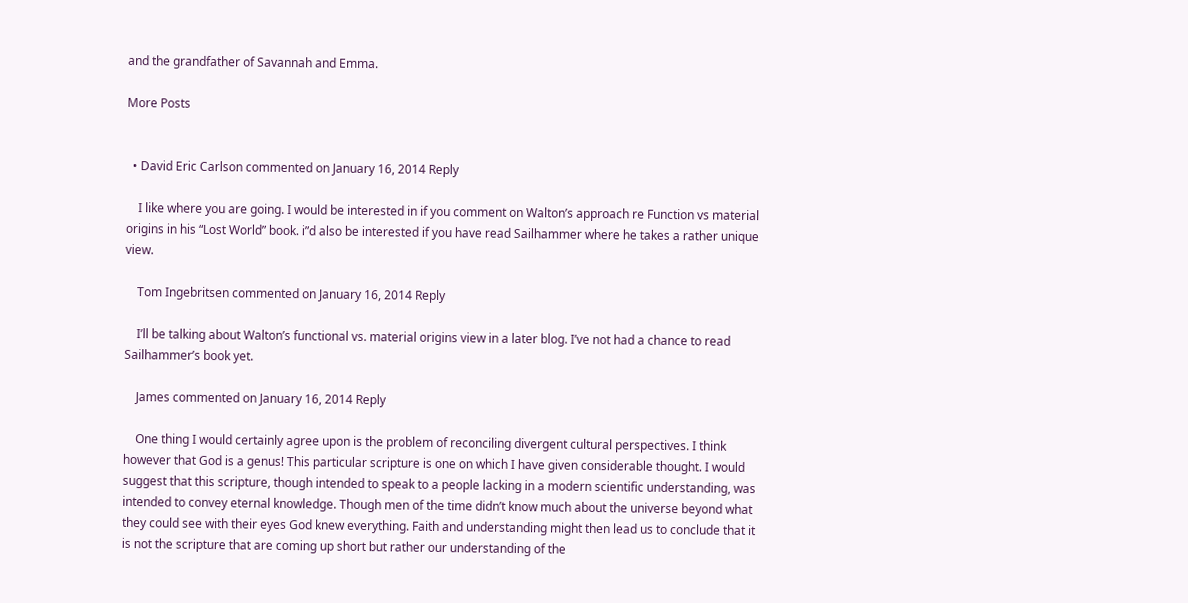and the grandfather of Savannah and Emma.

More Posts


  • David Eric Carlson commented on January 16, 2014 Reply

    I like where you are going. I would be interested in if you comment on Walton’s approach re Function vs material origins in his “Lost World” book. i”d also be interested if you have read Sailhammer where he takes a rather unique view.

    Tom Ingebritsen commented on January 16, 2014 Reply

    I’ll be talking about Walton’s functional vs. material origins view in a later blog. I’ve not had a chance to read Sailhammer’s book yet.

    James commented on January 16, 2014 Reply

    One thing I would certainly agree upon is the problem of reconciling divergent cultural perspectives. I think however that God is a genus! This particular scripture is one on which I have given considerable thought. I would suggest that this scripture, though intended to speak to a people lacking in a modern scientific understanding, was intended to convey eternal knowledge. Though men of the time didn’t know much about the universe beyond what they could see with their eyes God knew everything. Faith and understanding might then lead us to conclude that it is not the scripture that are coming up short but rather our understanding of the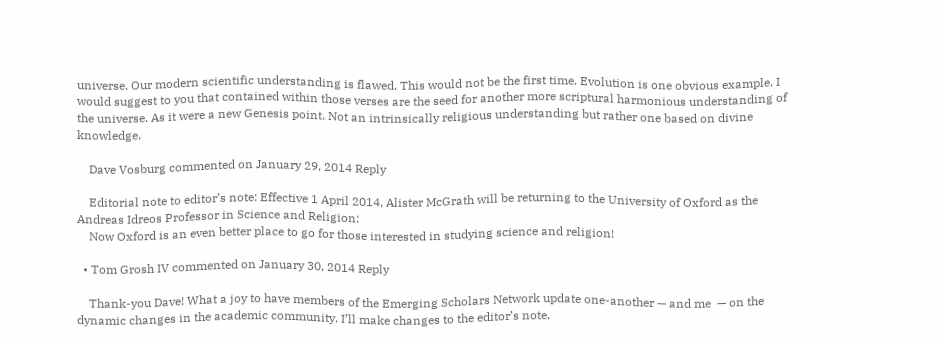universe. Our modern scientific understanding is flawed. This would not be the first time. Evolution is one obvious example. I would suggest to you that contained within those verses are the seed for another more scriptural harmonious understanding of the universe. As it were a new Genesis point. Not an intrinsically religious understanding but rather one based on divine knowledge.

    Dave Vosburg commented on January 29, 2014 Reply

    Editorial note to editor’s note: Effective 1 April 2014, Alister McGrath will be returning to the University of Oxford as the Andreas Idreos Professor in Science and Religion:
    Now Oxford is an even better place to go for those interested in studying science and religion!

  • Tom Grosh IV commented on January 30, 2014 Reply

    Thank-you Dave! What a joy to have members of the Emerging Scholars Network update one-another — and me  — on the dynamic changes in the academic community. I’ll make changes to the editor’s note.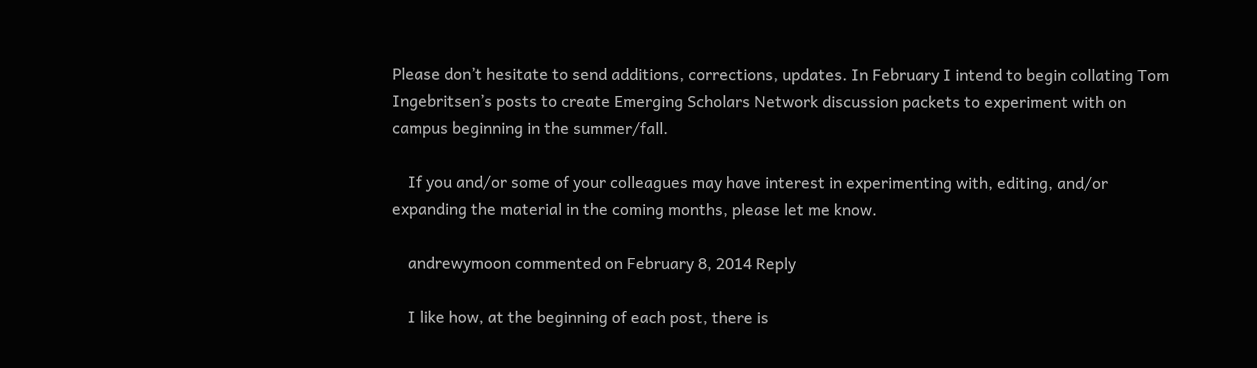Please don’t hesitate to send additions, corrections, updates. In February I intend to begin collating Tom Ingebritsen’s posts to create Emerging Scholars Network discussion packets to experiment with on campus beginning in the summer/fall.

    If you and/or some of your colleagues may have interest in experimenting with, editing, and/or expanding the material in the coming months, please let me know.

    andrewymoon commented on February 8, 2014 Reply

    I like how, at the beginning of each post, there is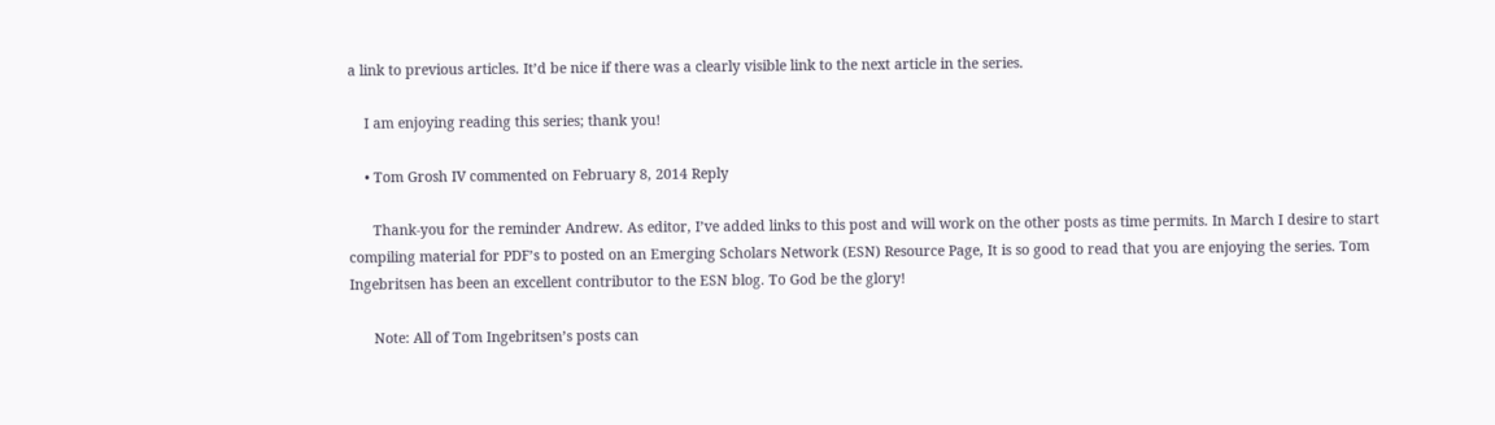a link to previous articles. It’d be nice if there was a clearly visible link to the next article in the series.

    I am enjoying reading this series; thank you!

    • Tom Grosh IV commented on February 8, 2014 Reply

      Thank-you for the reminder Andrew. As editor, I’ve added links to this post and will work on the other posts as time permits. In March I desire to start compiling material for PDF’s to posted on an Emerging Scholars Network (ESN) Resource Page, It is so good to read that you are enjoying the series. Tom Ingebritsen has been an excellent contributor to the ESN blog. To God be the glory!

      Note: All of Tom Ingebritsen’s posts can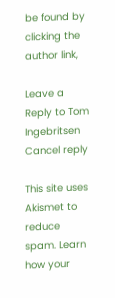be found by clicking the author link,

Leave a Reply to Tom Ingebritsen Cancel reply

This site uses Akismet to reduce spam. Learn how your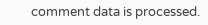comment data is processed.